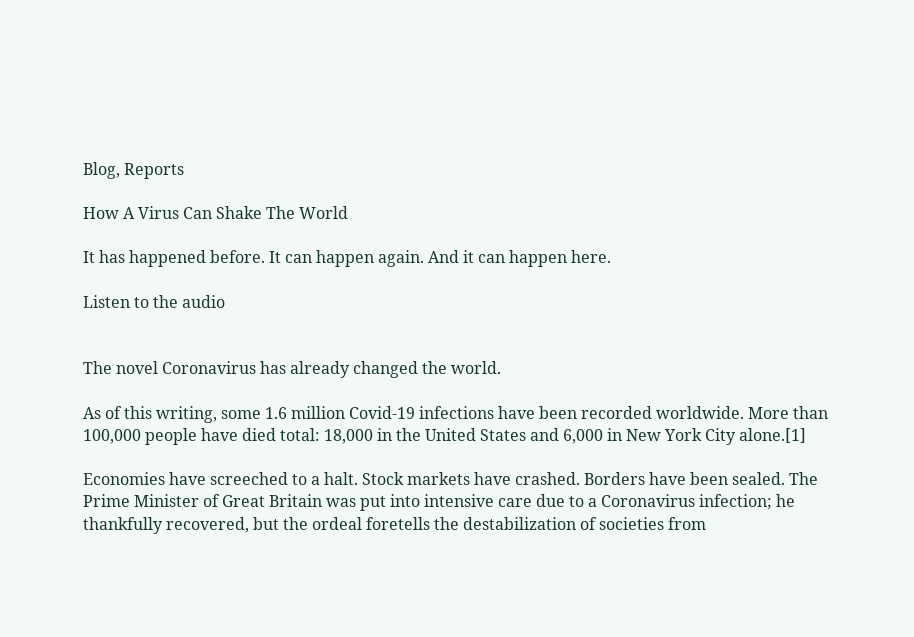Blog, Reports

How A Virus Can Shake The World

It has happened before. It can happen again. And it can happen here.

Listen to the audio


The novel Coronavirus has already changed the world.

As of this writing, some 1.6 million Covid-19 infections have been recorded worldwide. More than 100,000 people have died total: 18,000 in the United States and 6,000 in New York City alone.[1]

Economies have screeched to a halt. Stock markets have crashed. Borders have been sealed. The Prime Minister of Great Britain was put into intensive care due to a Coronavirus infection; he thankfully recovered, but the ordeal foretells the destabilization of societies from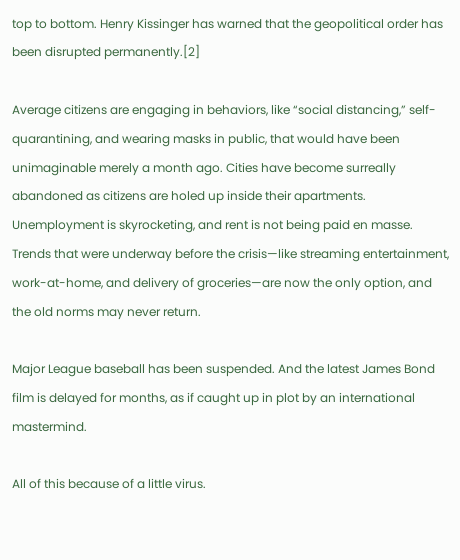top to bottom. Henry Kissinger has warned that the geopolitical order has been disrupted permanently.[2]

Average citizens are engaging in behaviors, like “social distancing,” self-quarantining, and wearing masks in public, that would have been unimaginable merely a month ago. Cities have become surreally abandoned as citizens are holed up inside their apartments. Unemployment is skyrocketing, and rent is not being paid en masse. Trends that were underway before the crisis—like streaming entertainment, work-at-home, and delivery of groceries—are now the only option, and the old norms may never return.

Major League baseball has been suspended. And the latest James Bond film is delayed for months, as if caught up in plot by an international mastermind.

All of this because of a little virus.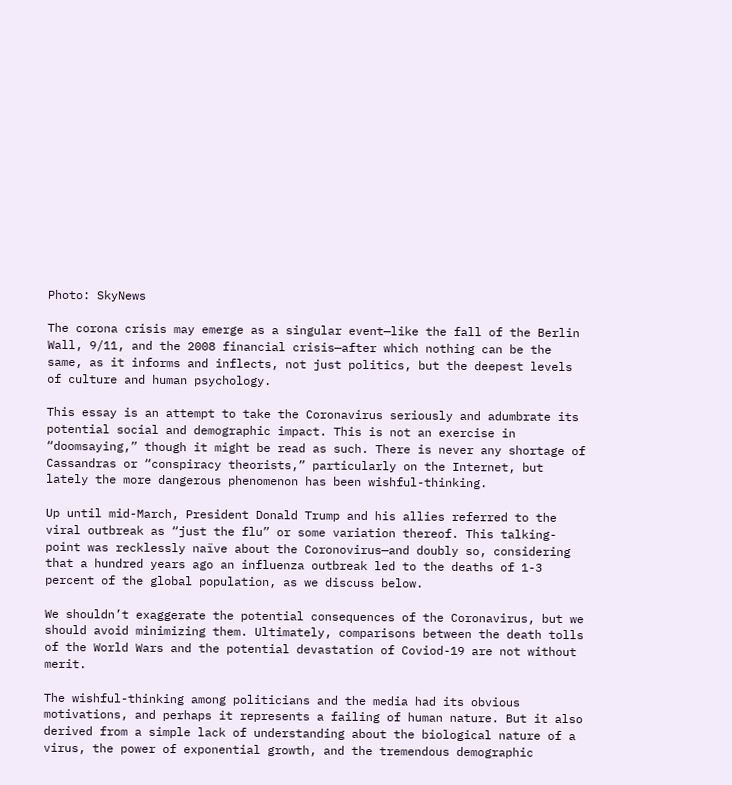Photo: SkyNews

The corona crisis may emerge as a singular event—like the fall of the Berlin Wall, 9/11, and the 2008 financial crisis—after which nothing can be the same, as it informs and inflects, not just politics, but the deepest levels of culture and human psychology.

This essay is an attempt to take the Coronavirus seriously and adumbrate its potential social and demographic impact. This is not an exercise in “doomsaying,” though it might be read as such. There is never any shortage of Cassandras or “conspiracy theorists,” particularly on the Internet, but lately the more dangerous phenomenon has been wishful-thinking.

Up until mid-March, President Donald Trump and his allies referred to the viral outbreak as “just the flu” or some variation thereof. This talking-point was recklessly naïve about the Coronovirus—and doubly so, considering that a hundred years ago an influenza outbreak led to the deaths of 1-3 percent of the global population, as we discuss below.

We shouldn’t exaggerate the potential consequences of the Coronavirus, but we should avoid minimizing them. Ultimately, comparisons between the death tolls of the World Wars and the potential devastation of Coviod-19 are not without merit.

The wishful-thinking among politicians and the media had its obvious motivations, and perhaps it represents a failing of human nature. But it also derived from a simple lack of understanding about the biological nature of a virus, the power of exponential growth, and the tremendous demographic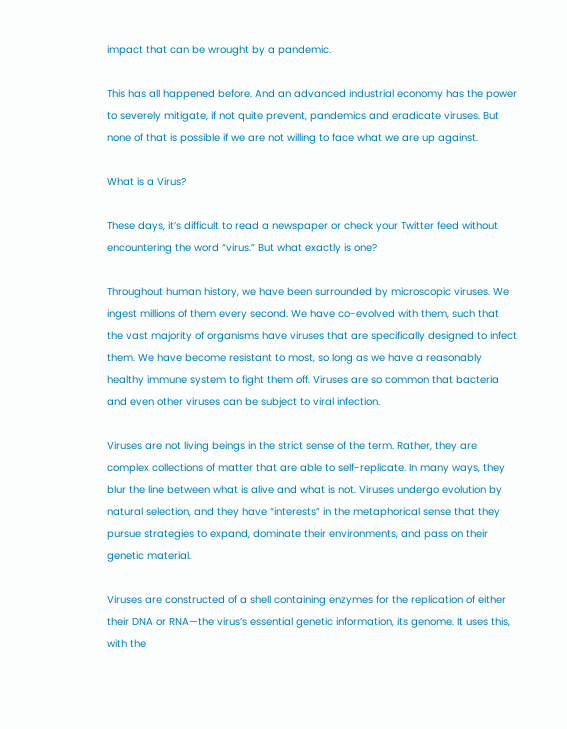impact that can be wrought by a pandemic.

This has all happened before. And an advanced industrial economy has the power to severely mitigate, if not quite prevent, pandemics and eradicate viruses. But none of that is possible if we are not willing to face what we are up against.

What is a Virus?

These days, it’s difficult to read a newspaper or check your Twitter feed without encountering the word “virus.” But what exactly is one?

Throughout human history, we have been surrounded by microscopic viruses. We ingest millions of them every second. We have co-evolved with them, such that the vast majority of organisms have viruses that are specifically designed to infect them. We have become resistant to most, so long as we have a reasonably healthy immune system to fight them off. Viruses are so common that bacteria and even other viruses can be subject to viral infection.

Viruses are not living beings in the strict sense of the term. Rather, they are complex collections of matter that are able to self-replicate. In many ways, they blur the line between what is alive and what is not. Viruses undergo evolution by natural selection, and they have “interests” in the metaphorical sense that they pursue strategies to expand, dominate their environments, and pass on their genetic material.

Viruses are constructed of a shell containing enzymes for the replication of either their DNA or RNA—the virus’s essential genetic information, its genome. It uses this, with the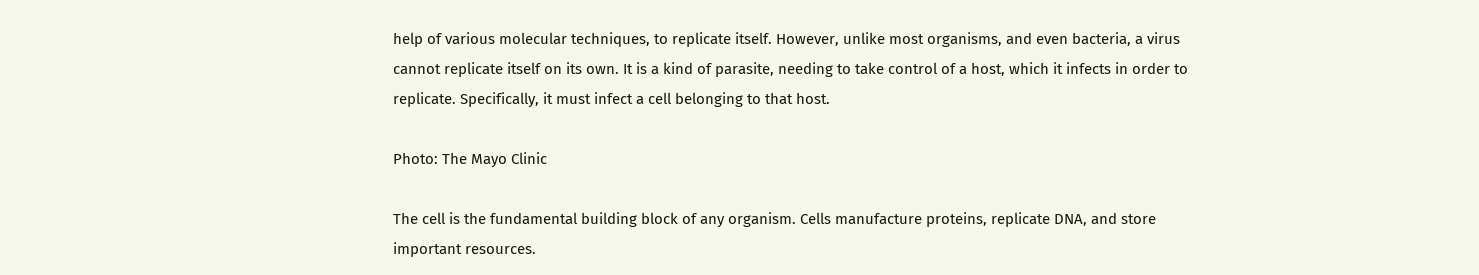help of various molecular techniques, to replicate itself. However, unlike most organisms, and even bacteria, a virus cannot replicate itself on its own. It is a kind of parasite, needing to take control of a host, which it infects in order to replicate. Specifically, it must infect a cell belonging to that host.

Photo: The Mayo Clinic

The cell is the fundamental building block of any organism. Cells manufacture proteins, replicate DNA, and store important resources.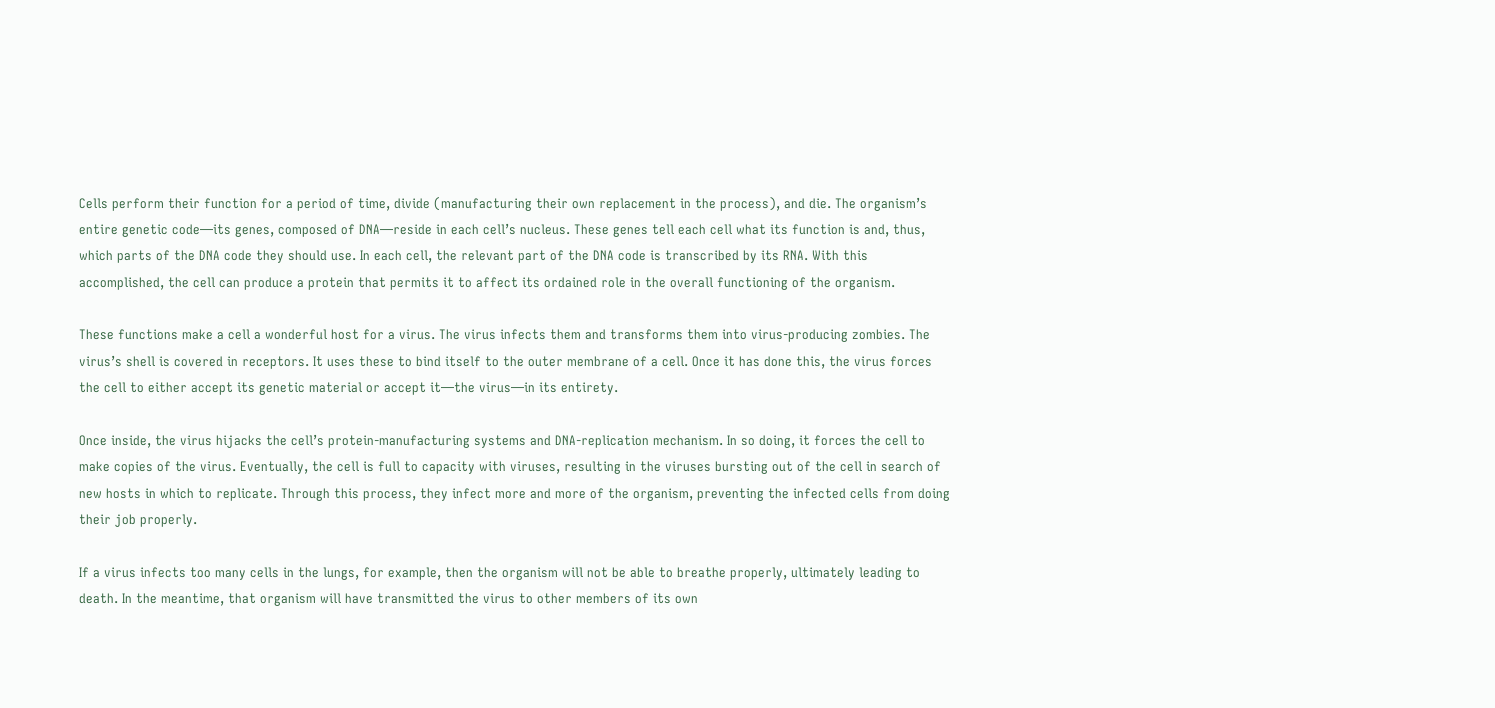Cells perform their function for a period of time, divide (manufacturing their own replacement in the process), and die. The organism’s entire genetic code—its genes, composed of DNA—reside in each cell’s nucleus. These genes tell each cell what its function is and, thus, which parts of the DNA code they should use. In each cell, the relevant part of the DNA code is transcribed by its RNA. With this accomplished, the cell can produce a protein that permits it to affect its ordained role in the overall functioning of the organism.

These functions make a cell a wonderful host for a virus. The virus infects them and transforms them into virus-producing zombies. The virus’s shell is covered in receptors. It uses these to bind itself to the outer membrane of a cell. Once it has done this, the virus forces the cell to either accept its genetic material or accept it—the virus—in its entirety.

Once inside, the virus hijacks the cell’s protein-manufacturing systems and DNA-replication mechanism. In so doing, it forces the cell to make copies of the virus. Eventually, the cell is full to capacity with viruses, resulting in the viruses bursting out of the cell in search of new hosts in which to replicate. Through this process, they infect more and more of the organism, preventing the infected cells from doing their job properly.

If a virus infects too many cells in the lungs, for example, then the organism will not be able to breathe properly, ultimately leading to death. In the meantime, that organism will have transmitted the virus to other members of its own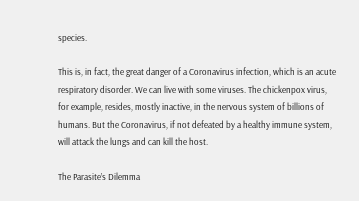species.

This is, in fact, the great danger of a Coronavirus infection, which is an acute respiratory disorder. We can live with some viruses. The chickenpox virus, for example, resides, mostly inactive, in the nervous system of billions of humans. But the Coronavirus, if not defeated by a healthy immune system, will attack the lungs and can kill the host.

The Parasite’s Dilemma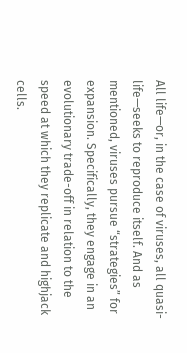All life—or, in the case of viruses, all quasi-life—seeks to reproduce itself. And as mentioned, viruses pursue “strategies” for expansion. Specifically, they engage in an evolutionary trade-off in relation to the speed at which they replicate and highjack cells.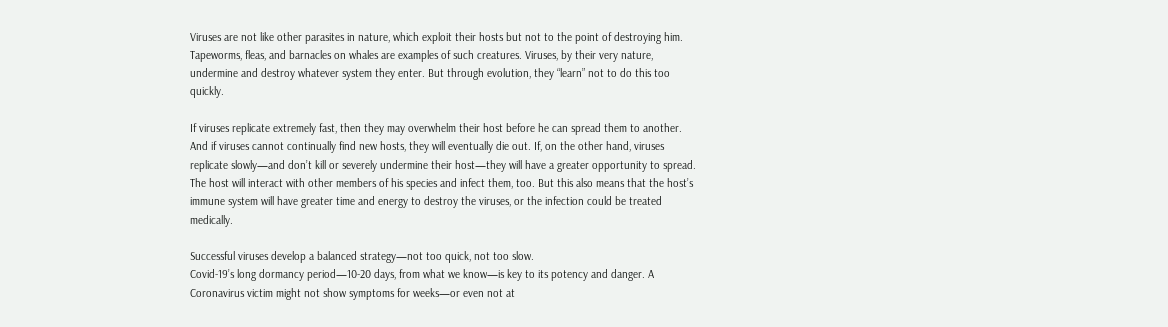Viruses are not like other parasites in nature, which exploit their hosts but not to the point of destroying him. Tapeworms, fleas, and barnacles on whales are examples of such creatures. Viruses, by their very nature, undermine and destroy whatever system they enter. But through evolution, they “learn” not to do this too quickly.

If viruses replicate extremely fast, then they may overwhelm their host before he can spread them to another. And if viruses cannot continually find new hosts, they will eventually die out. If, on the other hand, viruses replicate slowly—and don’t kill or severely undermine their host—they will have a greater opportunity to spread. The host will interact with other members of his species and infect them, too. But this also means that the host’s immune system will have greater time and energy to destroy the viruses, or the infection could be treated medically.

Successful viruses develop a balanced strategy—not too quick, not too slow.
Covid-19’s long dormancy period—10-20 days, from what we know—is key to its potency and danger. A Coronavirus victim might not show symptoms for weeks—or even not at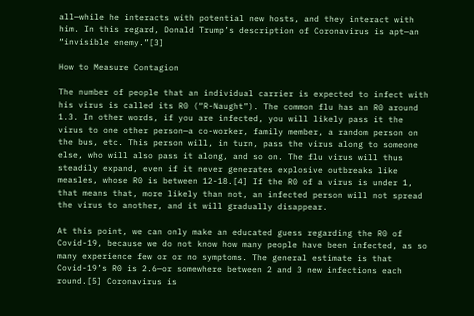all—while he interacts with potential new hosts, and they interact with him. In this regard, Donald Trump’s description of Coronavirus is apt—an “invisible enemy.”[3]

How to Measure Contagion

The number of people that an individual carrier is expected to infect with his virus is called its R0 (“R-Naught”). The common flu has an R0 around 1.3. In other words, if you are infected, you will likely pass it the virus to one other person—a co-worker, family member, a random person on the bus, etc. This person will, in turn, pass the virus along to someone else, who will also pass it along, and so on. The flu virus will thus steadily expand, even if it never generates explosive outbreaks like measles, whose R0 is between 12-18.[4] If the R0 of a virus is under 1, that means that, more likely than not, an infected person will not spread the virus to another, and it will gradually disappear.

At this point, we can only make an educated guess regarding the R0 of Covid-19, because we do not know how many people have been infected, as so many experience few or or no symptoms. The general estimate is that Covid-19’s R0 is 2.6—or somewhere between 2 and 3 new infections each round.[5] Coronavirus is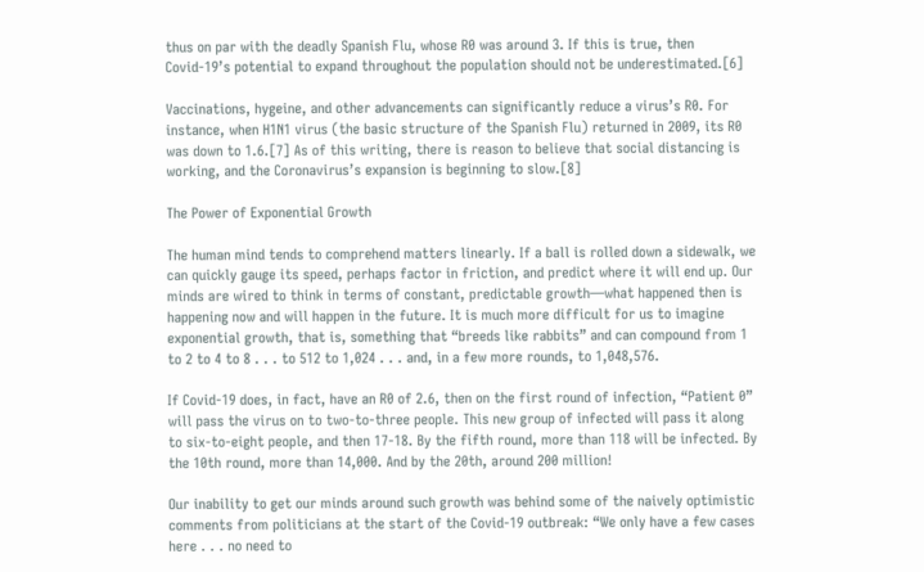thus on par with the deadly Spanish Flu, whose R0 was around 3. If this is true, then Covid-19’s potential to expand throughout the population should not be underestimated.[6]

Vaccinations, hygeine, and other advancements can significantly reduce a virus’s R0. For instance, when H1N1 virus (the basic structure of the Spanish Flu) returned in 2009, its R0 was down to 1.6.[7] As of this writing, there is reason to believe that social distancing is working, and the Coronavirus’s expansion is beginning to slow.[8]

The Power of Exponential Growth

The human mind tends to comprehend matters linearly. If a ball is rolled down a sidewalk, we can quickly gauge its speed, perhaps factor in friction, and predict where it will end up. Our minds are wired to think in terms of constant, predictable growth—what happened then is happening now and will happen in the future. It is much more difficult for us to imagine exponential growth, that is, something that “breeds like rabbits” and can compound from 1 to 2 to 4 to 8 . . . to 512 to 1,024 . . . and, in a few more rounds, to 1,048,576.

If Covid-19 does, in fact, have an R0 of 2.6, then on the first round of infection, “Patient 0” will pass the virus on to two-to-three people. This new group of infected will pass it along to six-to-eight people, and then 17-18. By the fifth round, more than 118 will be infected. By the 10th round, more than 14,000. And by the 20th, around 200 million!

Our inability to get our minds around such growth was behind some of the naively optimistic comments from politicians at the start of the Covid-19 outbreak: “We only have a few cases here . . . no need to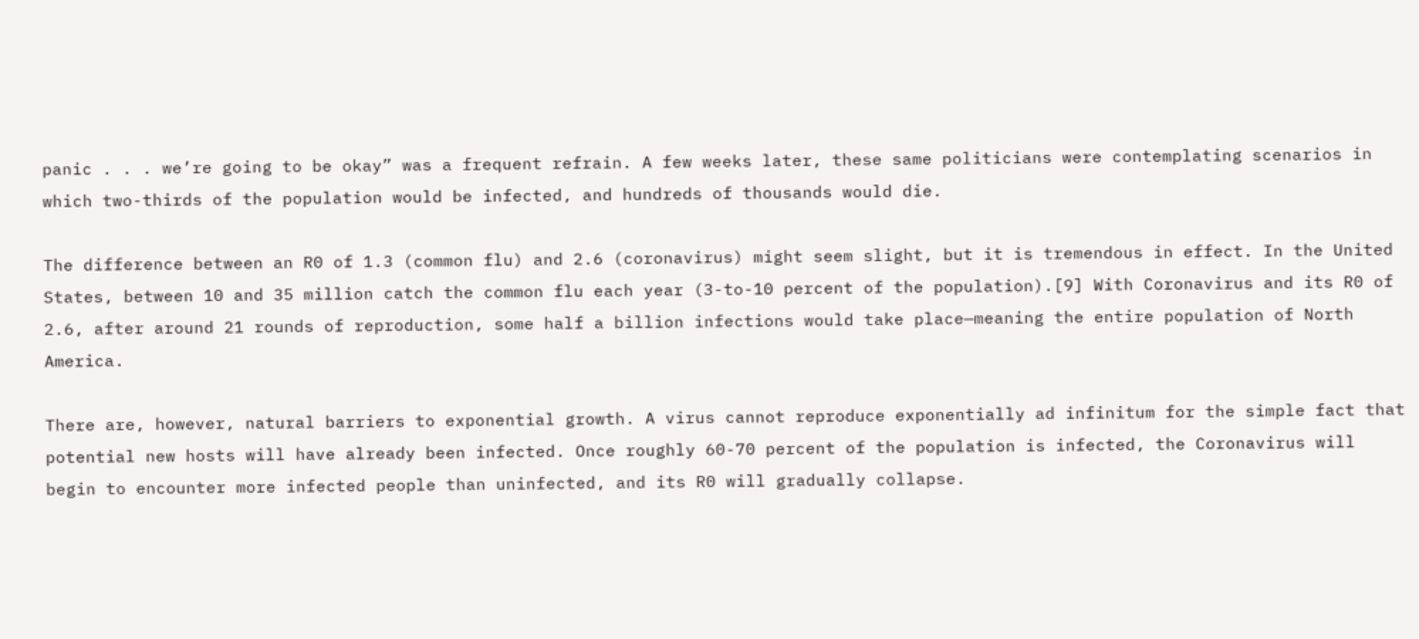panic . . . we’re going to be okay” was a frequent refrain. A few weeks later, these same politicians were contemplating scenarios in which two-thirds of the population would be infected, and hundreds of thousands would die.

The difference between an R0 of 1.3 (common flu) and 2.6 (coronavirus) might seem slight, but it is tremendous in effect. In the United States, between 10 and 35 million catch the common flu each year (3-to-10 percent of the population).[9] With Coronavirus and its R0 of 2.6, after around 21 rounds of reproduction, some half a billion infections would take place—meaning the entire population of North America.

There are, however, natural barriers to exponential growth. A virus cannot reproduce exponentially ad infinitum for the simple fact that potential new hosts will have already been infected. Once roughly 60-70 percent of the population is infected, the Coronavirus will begin to encounter more infected people than uninfected, and its R0 will gradually collapse.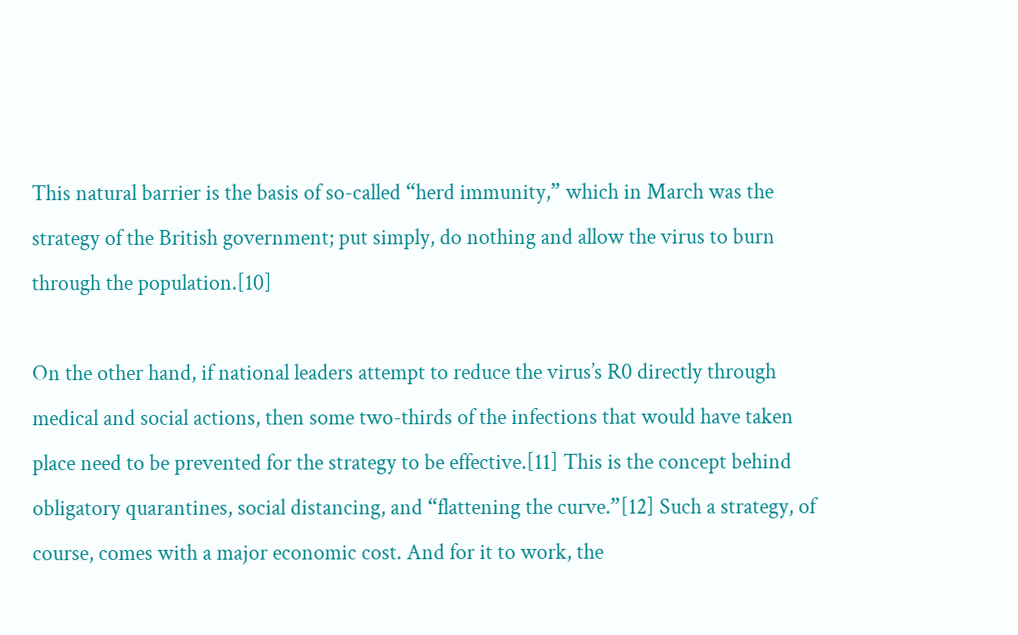This natural barrier is the basis of so-called “herd immunity,” which in March was the strategy of the British government; put simply, do nothing and allow the virus to burn through the population.[10]

On the other hand, if national leaders attempt to reduce the virus’s R0 directly through medical and social actions, then some two-thirds of the infections that would have taken place need to be prevented for the strategy to be effective.[11] This is the concept behind obligatory quarantines, social distancing, and “flattening the curve.”[12] Such a strategy, of course, comes with a major economic cost. And for it to work, the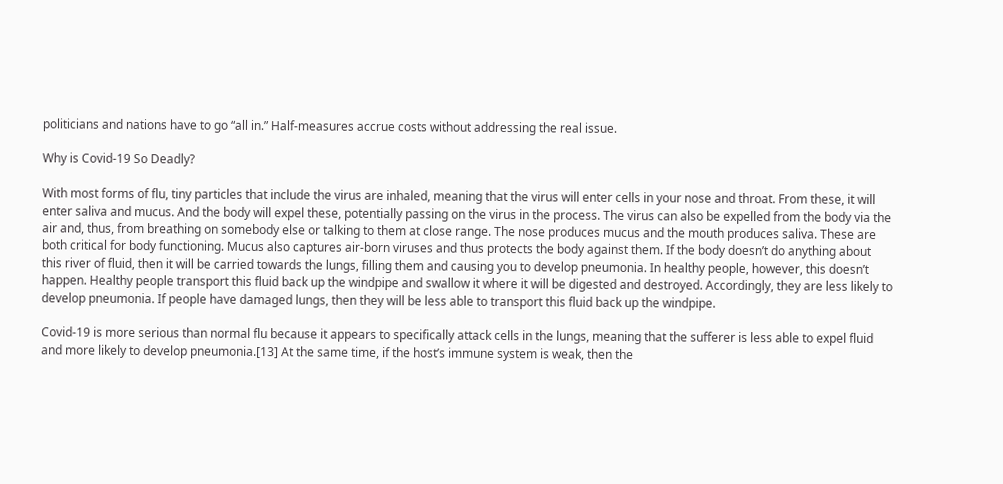politicians and nations have to go “all in.” Half-measures accrue costs without addressing the real issue.

Why is Covid-19 So Deadly?

With most forms of flu, tiny particles that include the virus are inhaled, meaning that the virus will enter cells in your nose and throat. From these, it will enter saliva and mucus. And the body will expel these, potentially passing on the virus in the process. The virus can also be expelled from the body via the air and, thus, from breathing on somebody else or talking to them at close range. The nose produces mucus and the mouth produces saliva. These are both critical for body functioning. Mucus also captures air-born viruses and thus protects the body against them. If the body doesn’t do anything about this river of fluid, then it will be carried towards the lungs, filling them and causing you to develop pneumonia. In healthy people, however, this doesn’t happen. Healthy people transport this fluid back up the windpipe and swallow it where it will be digested and destroyed. Accordingly, they are less likely to develop pneumonia. If people have damaged lungs, then they will be less able to transport this fluid back up the windpipe.

Covid-19 is more serious than normal flu because it appears to specifically attack cells in the lungs, meaning that the sufferer is less able to expel fluid and more likely to develop pneumonia.[13] At the same time, if the host’s immune system is weak, then the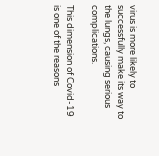virus is more likely to successfully make its way to the lungs, causing serious complications.

This dimension of Covid-19 is one of the reasons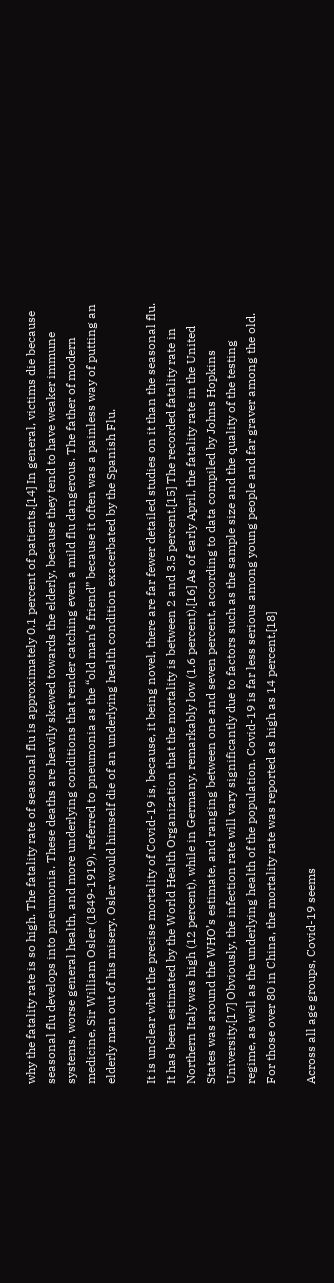why the fatality rate is so high. The fatality rate of seasonal flu is approximately 0.1 percent of patients.[14] In general, victims die because seasonal flu develops into pneumonia. These deaths are heavily skewed towards the elderly, because they tend to have weaker immune systems, worse general health, and more underlying conditions that render catching even a mild flu dangerous. The father of modern medicine, Sir William Osler (1849-1919), referred to pneumonia as the “old man’s friend” because it often was a painless way of putting an elderly man out of his misery. Osler would himself die of an underlying health condition exacerbated by the Spanish Flu.

It is unclear what the precise mortality of Covid-19 is, because, it being novel, there are far fewer detailed studies on it than the seasonal flu. It has been estimated by the World Health Organization that the mortality is between 2 and 3.5 percent.[15] The recorded fatality rate in Northern Italy was high (12 percent), while in Germany, remarkably low (1.6 percent).[16] As of early April, the fatality rate in the United States was around the WHO’s estimate, and ranging between one and seven percent, according to data compiled by Johns Hopkins University.[17] Obviously, the infection rate will vary significantly due to factors such as the sample size and the quality of the testing regime, as well as the underlying health of the population. Covid-19 is far less serious among young people and far graver among the old. For those over 80 in China, the mortality rate was reported as high as 14 percent.[18]

Across all age groups, Covid-19 seems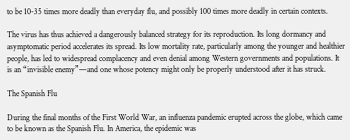to be 10-35 times more deadly than everyday flu, and possibly 100 times more deadly in certain contexts.

The virus has thus achieved a dangerously balanced strategy for its reproduction. Its long dormancy and asymptomatic period accelerates its spread. Its low mortality rate, particularly among the younger and healthier people, has led to widespread complacency and even denial among Western governments and populations. It is an “invisible enemy”—and one whose potency might only be properly understood after it has struck.

The Spanish Flu

During the final months of the First World War, an influenza pandemic erupted across the globe, which came to be known as the Spanish Flu. In America, the epidemic was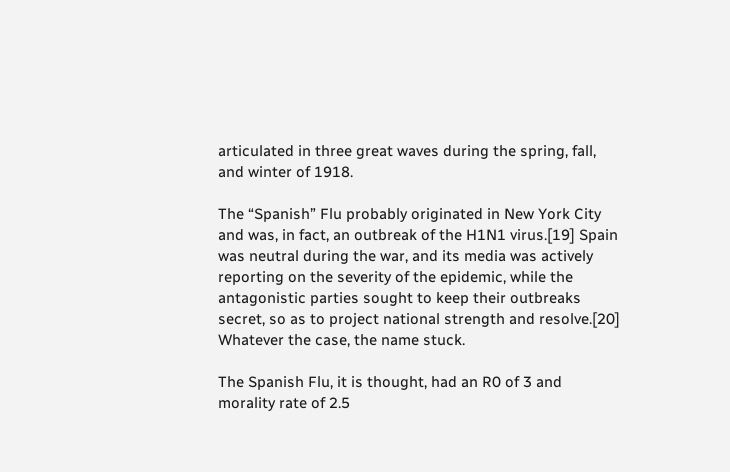articulated in three great waves during the spring, fall, and winter of 1918.

The “Spanish” Flu probably originated in New York City and was, in fact, an outbreak of the H1N1 virus.[19] Spain was neutral during the war, and its media was actively reporting on the severity of the epidemic, while the antagonistic parties sought to keep their outbreaks secret, so as to project national strength and resolve.[20] Whatever the case, the name stuck.

The Spanish Flu, it is thought, had an R0 of 3 and morality rate of 2.5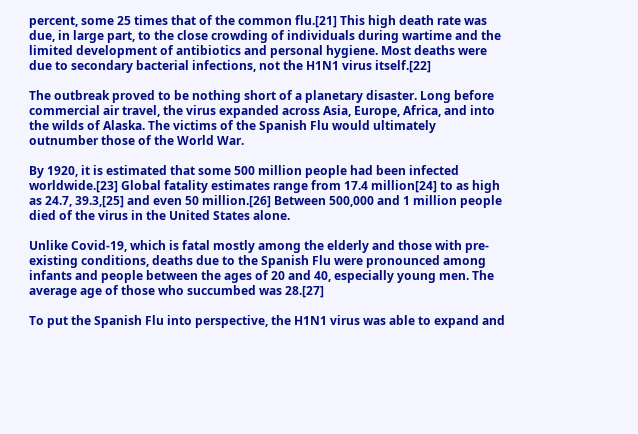percent, some 25 times that of the common flu.[21] This high death rate was due, in large part, to the close crowding of individuals during wartime and the limited development of antibiotics and personal hygiene. Most deaths were due to secondary bacterial infections, not the H1N1 virus itself.[22]

The outbreak proved to be nothing short of a planetary disaster. Long before commercial air travel, the virus expanded across Asia, Europe, Africa, and into the wilds of Alaska. The victims of the Spanish Flu would ultimately outnumber those of the World War.

By 1920, it is estimated that some 500 million people had been infected worldwide.[23] Global fatality estimates range from 17.4 million[24] to as high as 24.7, 39.3,[25] and even 50 million.[26] Between 500,000 and 1 million people died of the virus in the United States alone.

Unlike Covid-19, which is fatal mostly among the elderly and those with pre-existing conditions, deaths due to the Spanish Flu were pronounced among infants and people between the ages of 20 and 40, especially young men. The average age of those who succumbed was 28.[27]

To put the Spanish Flu into perspective, the H1N1 virus was able to expand and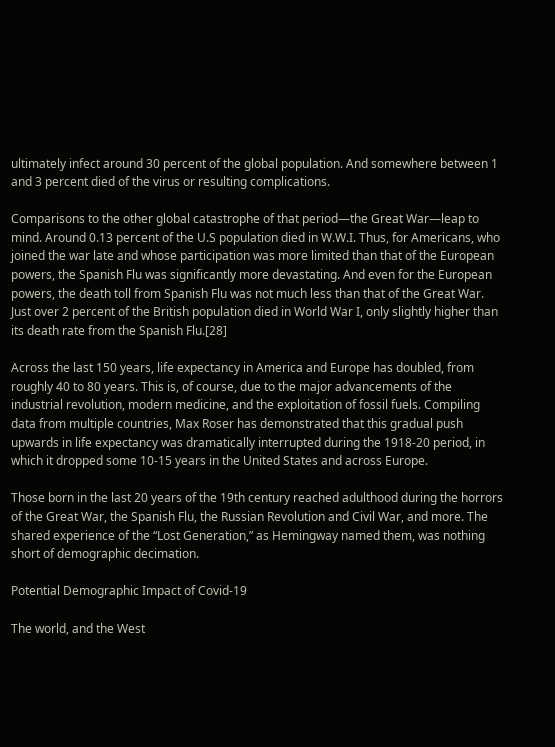ultimately infect around 30 percent of the global population. And somewhere between 1 and 3 percent died of the virus or resulting complications.

Comparisons to the other global catastrophe of that period—the Great War—leap to mind. Around 0.13 percent of the U.S population died in W.W.I. Thus, for Americans, who joined the war late and whose participation was more limited than that of the European powers, the Spanish Flu was significantly more devastating. And even for the European powers, the death toll from Spanish Flu was not much less than that of the Great War. Just over 2 percent of the British population died in World War I, only slightly higher than its death rate from the Spanish Flu.[28]

Across the last 150 years, life expectancy in America and Europe has doubled, from roughly 40 to 80 years. This is, of course, due to the major advancements of the industrial revolution, modern medicine, and the exploitation of fossil fuels. Compiling data from multiple countries, Max Roser has demonstrated that this gradual push upwards in life expectancy was dramatically interrupted during the 1918-20 period, in which it dropped some 10-15 years in the United States and across Europe.

Those born in the last 20 years of the 19th century reached adulthood during the horrors of the Great War, the Spanish Flu, the Russian Revolution and Civil War, and more. The shared experience of the “Lost Generation,” as Hemingway named them, was nothing short of demographic decimation.

Potential Demographic Impact of Covid-19

The world, and the West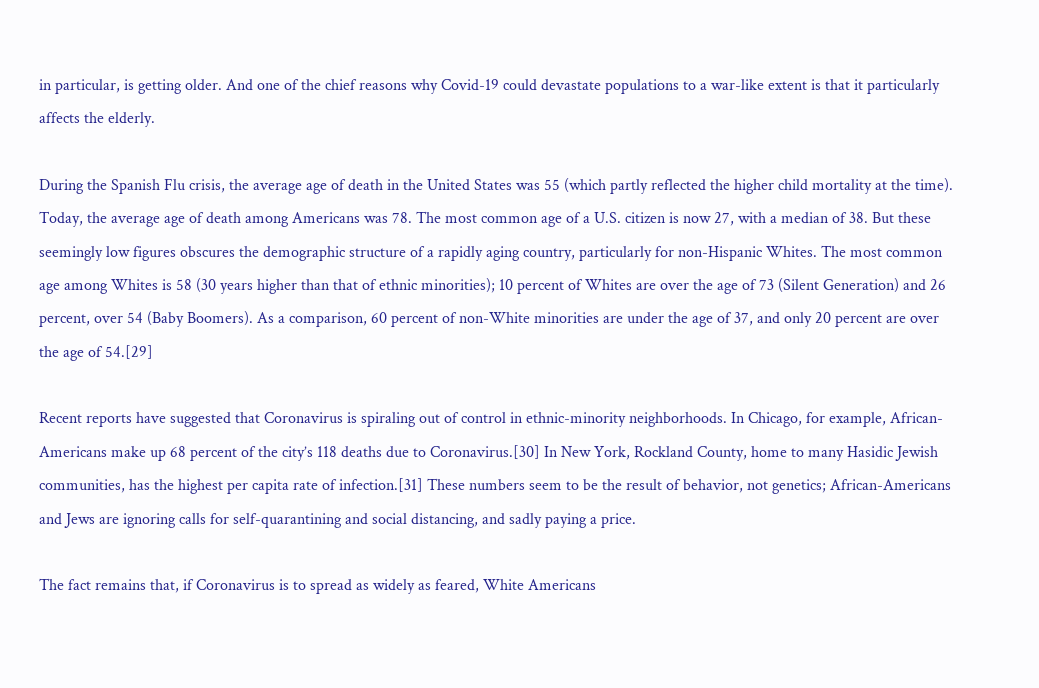in particular, is getting older. And one of the chief reasons why Covid-19 could devastate populations to a war-like extent is that it particularly affects the elderly.

During the Spanish Flu crisis, the average age of death in the United States was 55 (which partly reflected the higher child mortality at the time). Today, the average age of death among Americans was 78. The most common age of a U.S. citizen is now 27, with a median of 38. But these seemingly low figures obscures the demographic structure of a rapidly aging country, particularly for non-Hispanic Whites. The most common age among Whites is 58 (30 years higher than that of ethnic minorities); 10 percent of Whites are over the age of 73 (Silent Generation) and 26 percent, over 54 (Baby Boomers). As a comparison, 60 percent of non-White minorities are under the age of 37, and only 20 percent are over the age of 54.[29]

Recent reports have suggested that Coronavirus is spiraling out of control in ethnic-minority neighborhoods. In Chicago, for example, African-Americans make up 68 percent of the city’s 118 deaths due to Coronavirus.[30] In New York, Rockland County, home to many Hasidic Jewish communities, has the highest per capita rate of infection.[31] These numbers seem to be the result of behavior, not genetics; African-Americans and Jews are ignoring calls for self-quarantining and social distancing, and sadly paying a price.

The fact remains that, if Coronavirus is to spread as widely as feared, White Americans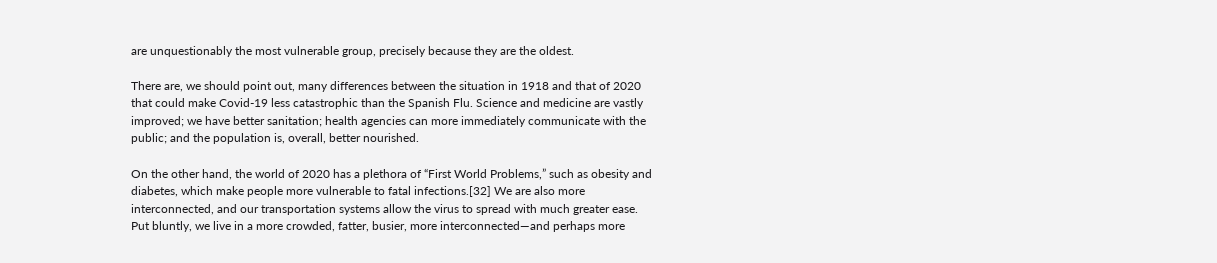are unquestionably the most vulnerable group, precisely because they are the oldest.

There are, we should point out, many differences between the situation in 1918 and that of 2020 that could make Covid-19 less catastrophic than the Spanish Flu. Science and medicine are vastly improved; we have better sanitation; health agencies can more immediately communicate with the public; and the population is, overall, better nourished.

On the other hand, the world of 2020 has a plethora of “First World Problems,” such as obesity and diabetes, which make people more vulnerable to fatal infections.[32] We are also more interconnected, and our transportation systems allow the virus to spread with much greater ease. Put bluntly, we live in a more crowded, fatter, busier, more interconnected—and perhaps more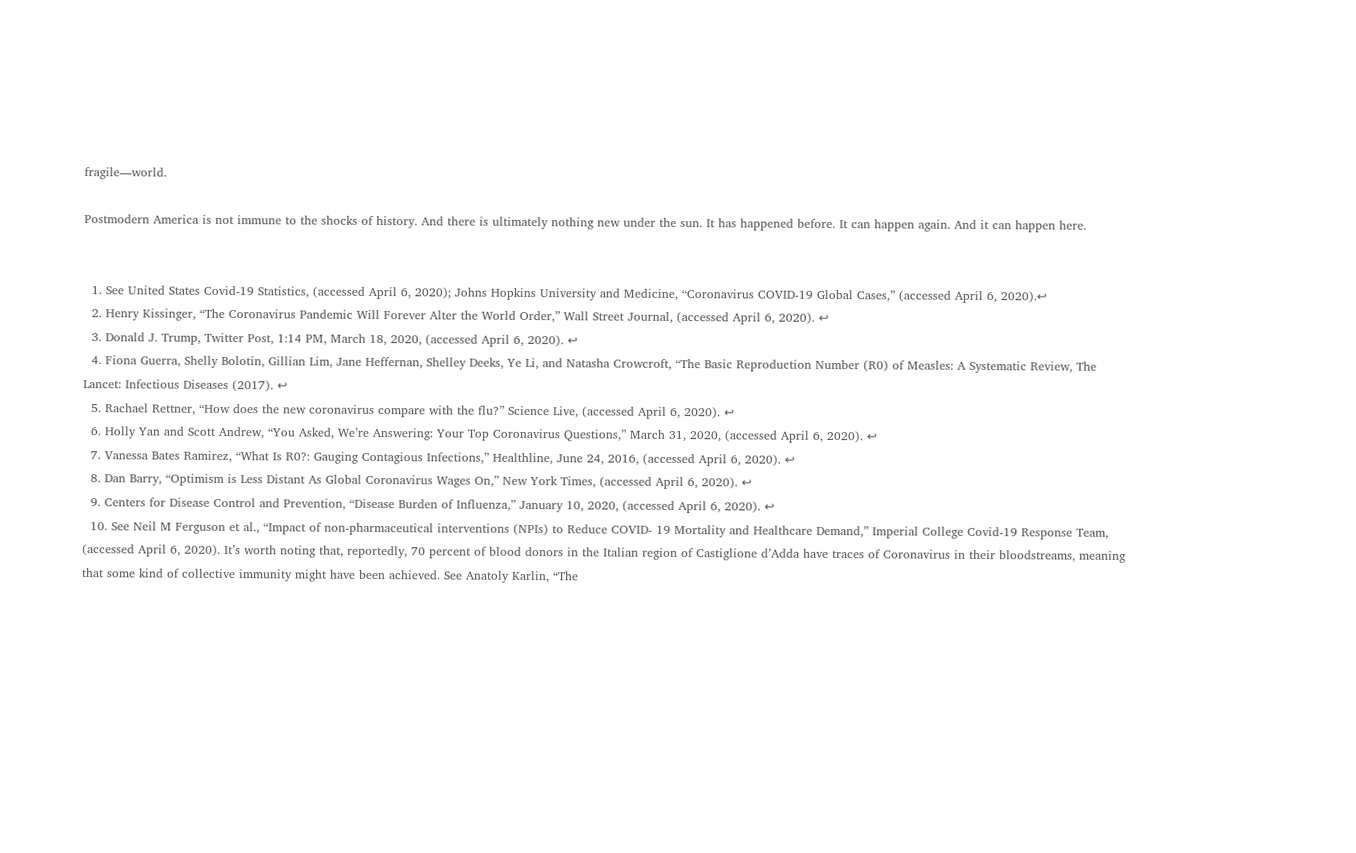fragile—world.

Postmodern America is not immune to the shocks of history. And there is ultimately nothing new under the sun. It has happened before. It can happen again. And it can happen here.


  1. See United States Covid-19 Statistics, (accessed April 6, 2020); Johns Hopkins University and Medicine, “Coronavirus COVID-19 Global Cases,” (accessed April 6, 2020).↩
  2. Henry Kissinger, “The Coronavirus Pandemic Will Forever Alter the World Order,” Wall Street Journal, (accessed April 6, 2020). ↩
  3. Donald J. Trump, Twitter Post, 1:14 PM, March 18, 2020, (accessed April 6, 2020). ↩
  4. Fiona Guerra, Shelly Bolotin, Gillian Lim, Jane Heffernan, Shelley Deeks, Ye Li, and Natasha Crowcroft, “The Basic Reproduction Number (R0) of Measles: A Systematic Review, The Lancet: Infectious Diseases (2017). ↩
  5. Rachael Rettner, “How does the new coronavirus compare with the flu?” Science Live, (accessed April 6, 2020). ↩
  6. Holly Yan and Scott Andrew, “You Asked, We’re Answering: Your Top Coronavirus Questions,” March 31, 2020, (accessed April 6, 2020). ↩
  7. Vanessa Bates Ramirez, “What Is R0?: Gauging Contagious Infections,” Healthline, June 24, 2016, (accessed April 6, 2020). ↩
  8. Dan Barry, “Optimism is Less Distant As Global Coronavirus Wages On,” New York Times, (accessed April 6, 2020). ↩
  9. Centers for Disease Control and Prevention, “Disease Burden of Influenza,” January 10, 2020, (accessed April 6, 2020). ↩
  10. See Neil M Ferguson et al., “Impact of non-pharmaceutical interventions (NPIs) to Reduce COVID- 19 Mortality and Healthcare Demand,” Imperial College Covid-19 Response Team, (accessed April 6, 2020). It’s worth noting that, reportedly, 70 percent of blood donors in the Italian region of Castiglione d’Adda have traces of Coronavirus in their bloodstreams, meaning that some kind of collective immunity might have been achieved. See Anatoly Karlin, “The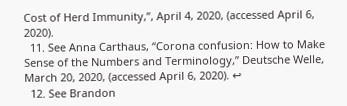Cost of Herd Immunity,”, April 4, 2020, (accessed April 6, 2020).
  11. See Anna Carthaus, “Corona confusion: How to Make Sense of the Numbers and Terminology,” Deutsche Welle, March 20, 2020, (accessed April 6, 2020). ↩
  12. See Brandon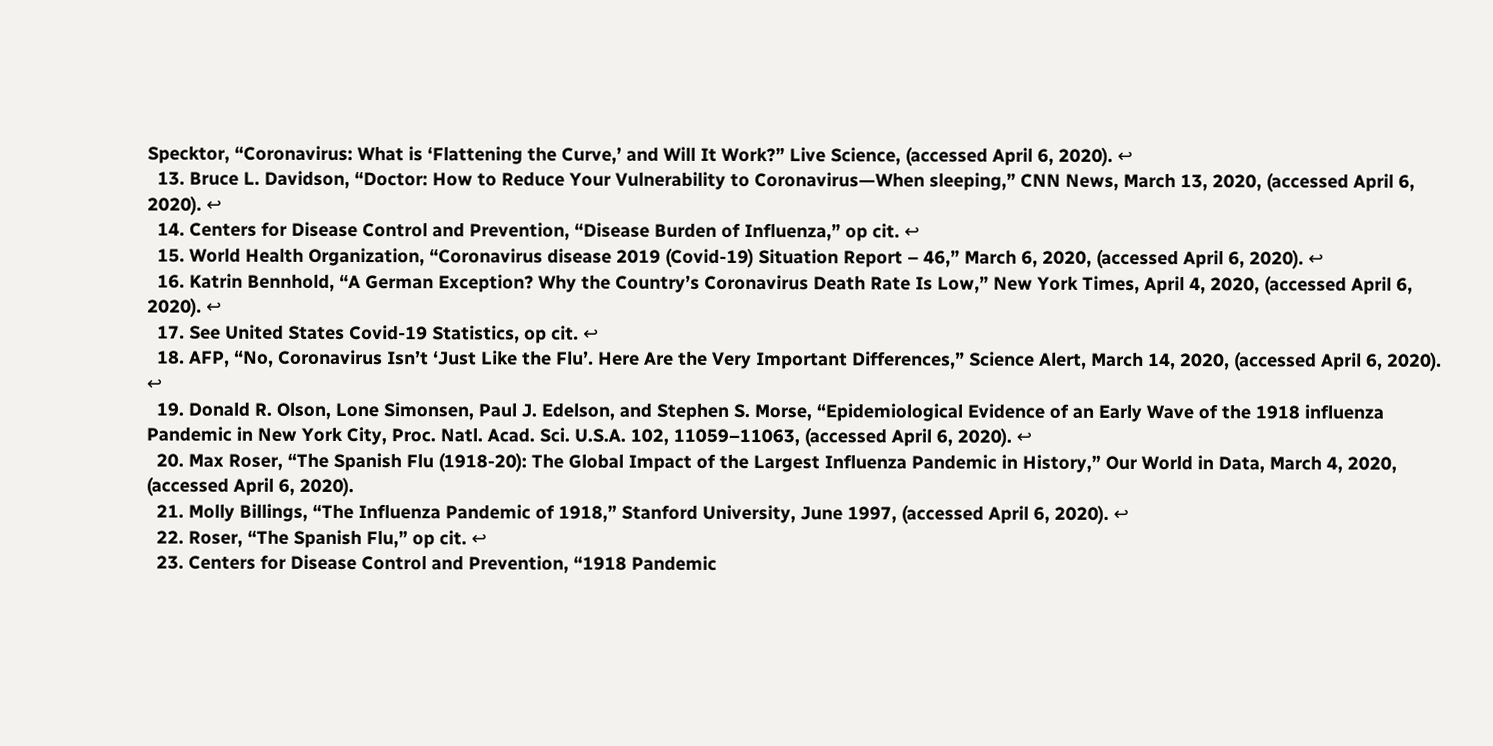Specktor, “Coronavirus: What is ‘Flattening the Curve,’ and Will It Work?” Live Science, (accessed April 6, 2020). ↩
  13. Bruce L. Davidson, “Doctor: How to Reduce Your Vulnerability to Coronavirus—When sleeping,” CNN News, March 13, 2020, (accessed April 6, 2020). ↩
  14. Centers for Disease Control and Prevention, “Disease Burden of Influenza,” op cit. ↩
  15. World Health Organization, “Coronavirus disease 2019 (Covid-19) Situation Report – 46,” March 6, 2020, (accessed April 6, 2020). ↩
  16. Katrin Bennhold, “A German Exception? Why the Country’s Coronavirus Death Rate Is Low,” New York Times, April 4, 2020, (accessed April 6, 2020). ↩
  17. See United States Covid-19 Statistics, op cit. ↩
  18. AFP, “No, Coronavirus Isn’t ‘Just Like the Flu’. Here Are the Very Important Differences,” Science Alert, March 14, 2020, (accessed April 6, 2020). ↩
  19. Donald R. Olson, Lone Simonsen, Paul J. Edelson, and Stephen S. Morse, “Epidemiological Evidence of an Early Wave of the 1918 influenza Pandemic in New York City, Proc. Natl. Acad. Sci. U.S.A. 102, 11059–11063, (accessed April 6, 2020). ↩
  20. Max Roser, “The Spanish Flu (1918-20): The Global Impact of the Largest Influenza Pandemic in History,” Our World in Data, March 4, 2020, (accessed April 6, 2020).
  21. Molly Billings, “The Influenza Pandemic of 1918,” Stanford University, June 1997, (accessed April 6, 2020). ↩
  22. Roser, “The Spanish Flu,” op cit. ↩
  23. Centers for Disease Control and Prevention, “1918 Pandemic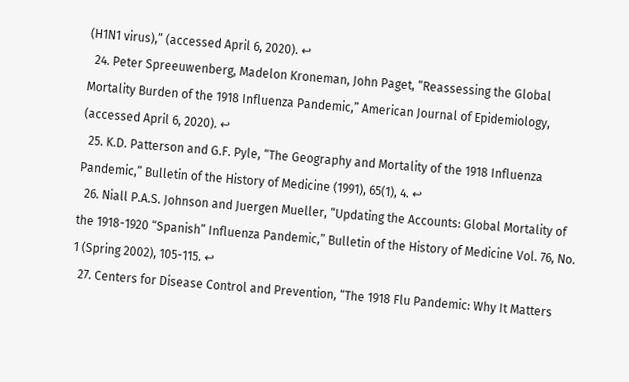(H1N1 virus),” (accessed April 6, 2020). ↩
  24. Peter Spreeuwenberg, Madelon Kroneman, John Paget, “Reassessing the Global Mortality Burden of the 1918 Influenza Pandemic,” American Journal of Epidemiology, (accessed April 6, 2020). ↩
  25. K.D. Patterson and G.F. Pyle, “The Geography and Mortality of the 1918 Influenza Pandemic,” Bulletin of the History of Medicine (1991), 65(1), 4. ↩
  26. Niall P.A.S. Johnson and Juergen Mueller, “Updating the Accounts: Global Mortality of the 1918-1920 “Spanish” Influenza Pandemic,” Bulletin of the History of Medicine Vol. 76, No. 1 (Spring 2002), 105-115. ↩
  27. Centers for Disease Control and Prevention, “The 1918 Flu Pandemic: Why It Matters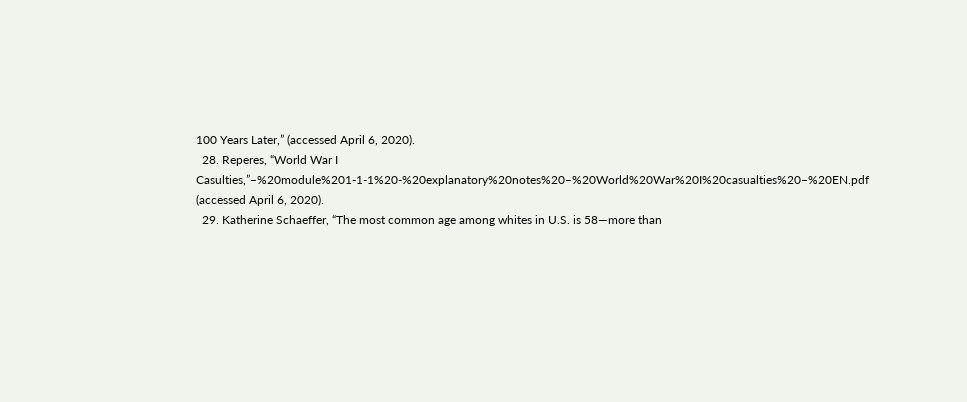100 Years Later,” (accessed April 6, 2020).
  28. Reperes, “World War I Casulties,”–%20module%201-1-1%20-%20explanatory%20notes%20–%20World%20War%20I%20casualties%20–%20EN.pdf (accessed April 6, 2020).
  29. Katherine Schaeffer, “The most common age among whites in U.S. is 58—more than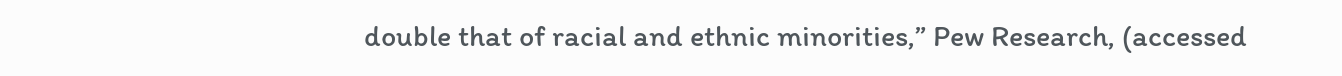double that of racial and ethnic minorities,” Pew Research, (accessed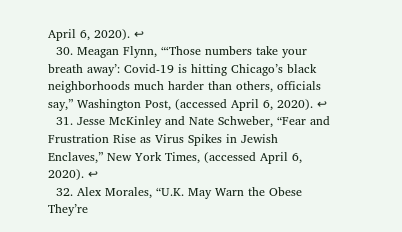April 6, 2020). ↩
  30. Meagan Flynn, “‘Those numbers take your breath away’: Covid-19 is hitting Chicago’s black neighborhoods much harder than others, officials say,” Washington Post, (accessed April 6, 2020). ↩
  31. Jesse McKinley and Nate Schweber, “Fear and Frustration Rise as Virus Spikes in Jewish Enclaves,” New York Times, (accessed April 6, 2020). ↩
  32. Alex Morales, “U.K. May Warn the Obese They’re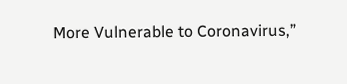More Vulnerable to Coronavirus,”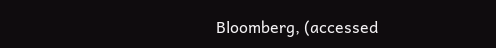Bloomberg, (accessed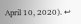April 10, 2020). ↩